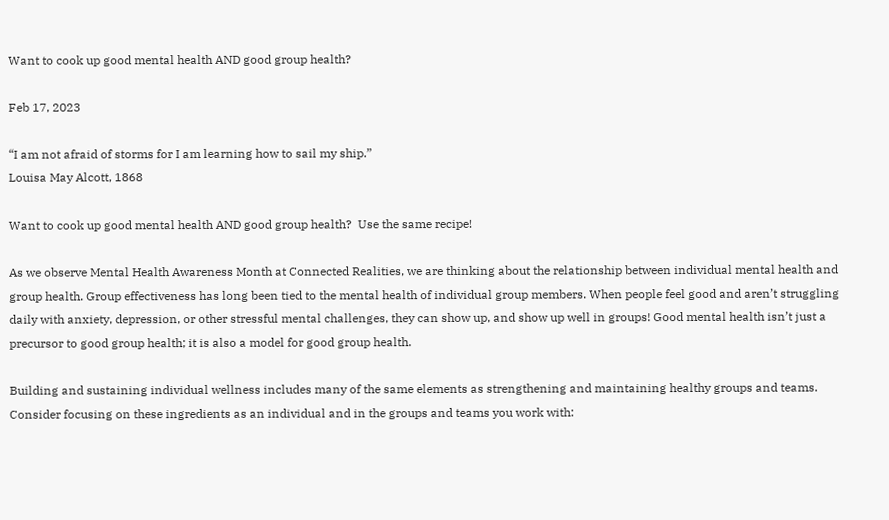Want to cook up good mental health AND good group health?

Feb 17, 2023

“I am not afraid of storms for I am learning how to sail my ship.”
Louisa May Alcott, 1868

Want to cook up good mental health AND good group health?  Use the same recipe!

As we observe Mental Health Awareness Month at Connected Realities, we are thinking about the relationship between individual mental health and group health. Group effectiveness has long been tied to the mental health of individual group members. When people feel good and aren’t struggling daily with anxiety, depression, or other stressful mental challenges, they can show up, and show up well in groups! Good mental health isn’t just a precursor to good group health; it is also a model for good group health.

Building and sustaining individual wellness includes many of the same elements as strengthening and maintaining healthy groups and teams. Consider focusing on these ingredients as an individual and in the groups and teams you work with: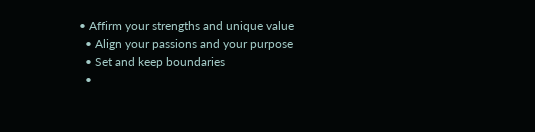• Affirm your strengths and unique value
  • Align your passions and your purpose
  • Set and keep boundaries
  •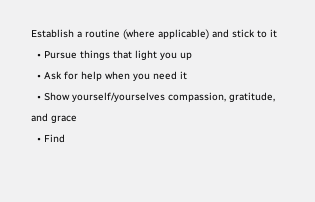Establish a routine (where applicable) and stick to it
  • Pursue things that light you up
  • Ask for help when you need it
  • Show yourself/yourselves compassion, gratitude, and grace
  • Find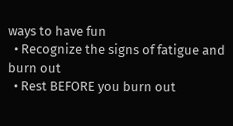ways to have fun
  • Recognize the signs of fatigue and burn out
  • Rest BEFORE you burn out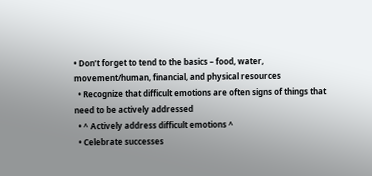• Don’t forget to tend to the basics – food, water, movement/human, financial, and physical resources
  • Recognize that difficult emotions are often signs of things that need to be actively addressed
  • ^ Actively address difficult emotions ^
  • Celebrate successes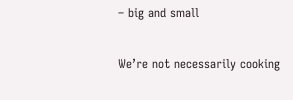– big and small

We’re not necessarily cooking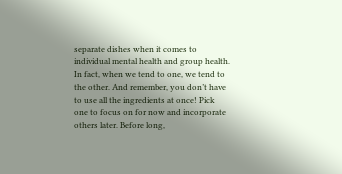separate dishes when it comes to individual mental health and group health. In fact, when we tend to one, we tend to the other. And remember, you don’t have to use all the ingredients at once! Pick one to focus on for now and incorporate others later. Before long,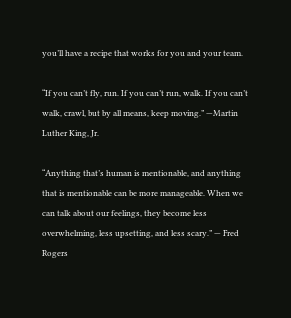you’ll have a recipe that works for you and your team.

“If you can’t fly, run. If you can’t run, walk. If you can’t walk, crawl, but by all means, keep moving.” —Martin Luther King, Jr.

“Anything that’s human is mentionable, and anything that is mentionable can be more manageable. When we can talk about our feelings, they become less overwhelming, less upsetting, and less scary.” — Fred Rogers